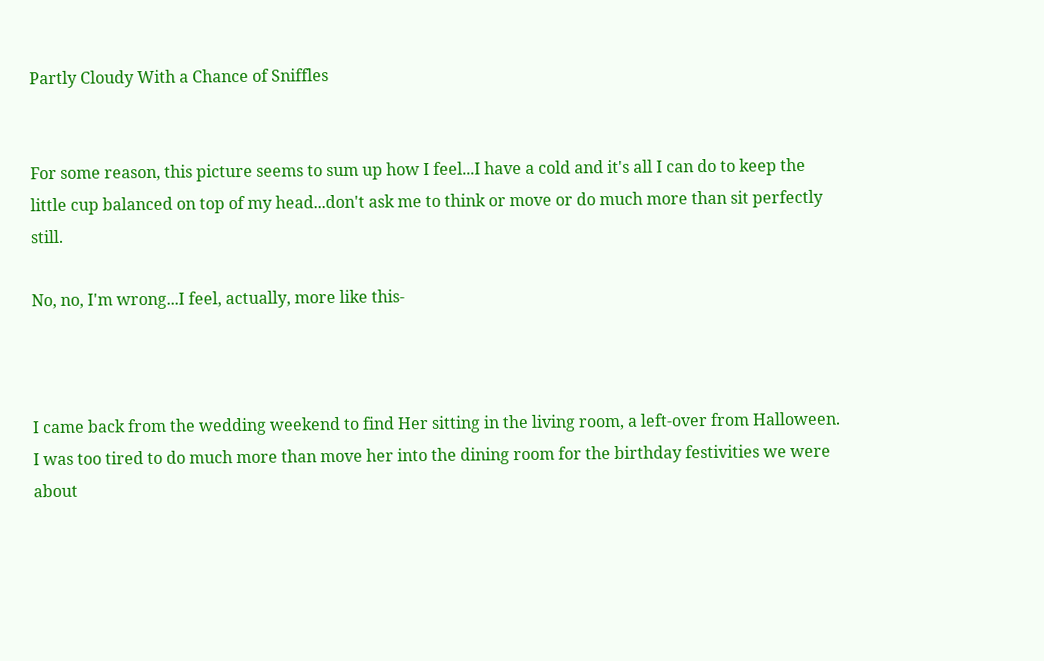Partly Cloudy With a Chance of Sniffles


For some reason, this picture seems to sum up how I feel...I have a cold and it's all I can do to keep the little cup balanced on top of my head...don't ask me to think or move or do much more than sit perfectly still.

No, no, I'm wrong...I feel, actually, more like this-



I came back from the wedding weekend to find Her sitting in the living room, a left-over from Halloween.  I was too tired to do much more than move her into the dining room for the birthday festivities we were about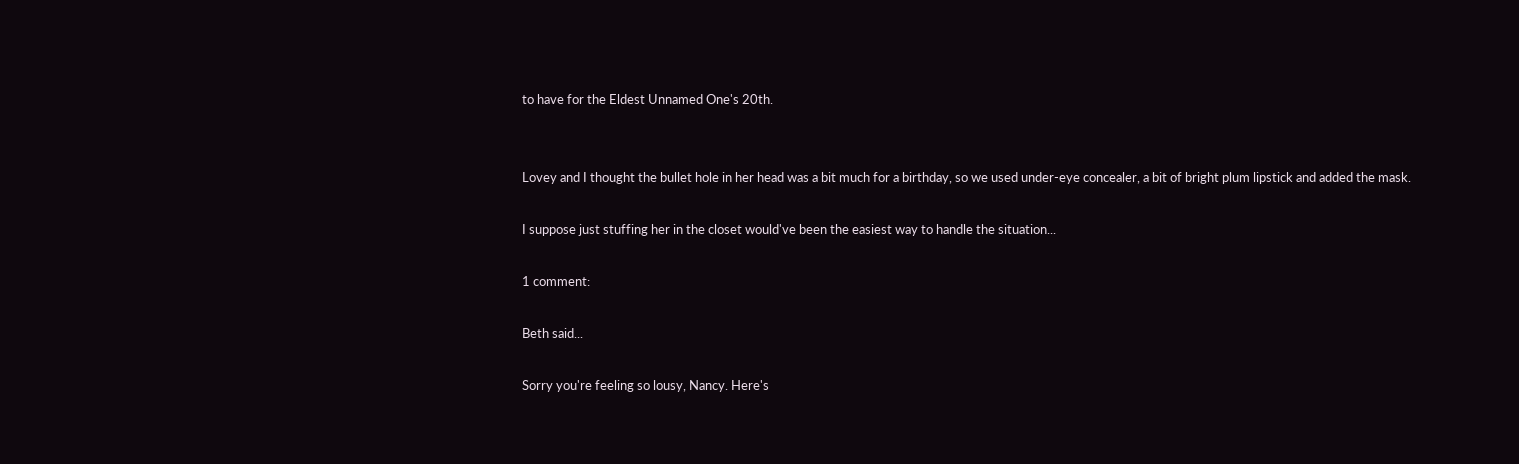to have for the Eldest Unnamed One's 20th.


Lovey and I thought the bullet hole in her head was a bit much for a birthday, so we used under-eye concealer, a bit of bright plum lipstick and added the mask.

I suppose just stuffing her in the closet would've been the easiest way to handle the situation...

1 comment:

Beth said...

Sorry you're feeling so lousy, Nancy. Here's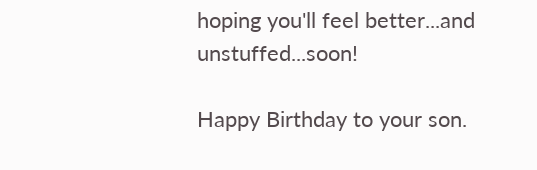hoping you'll feel better...and unstuffed...soon!

Happy Birthday to your son.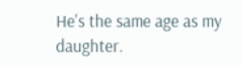He's the same age as my daughter.